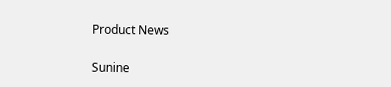Product News

Sunine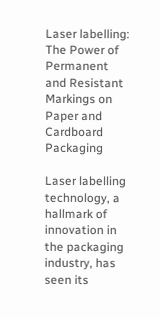Laser labelling: The Power of Permanent and Resistant Markings on Paper and Cardboard Packaging

Laser labelling technology, a hallmark of innovation in the packaging industry, has seen its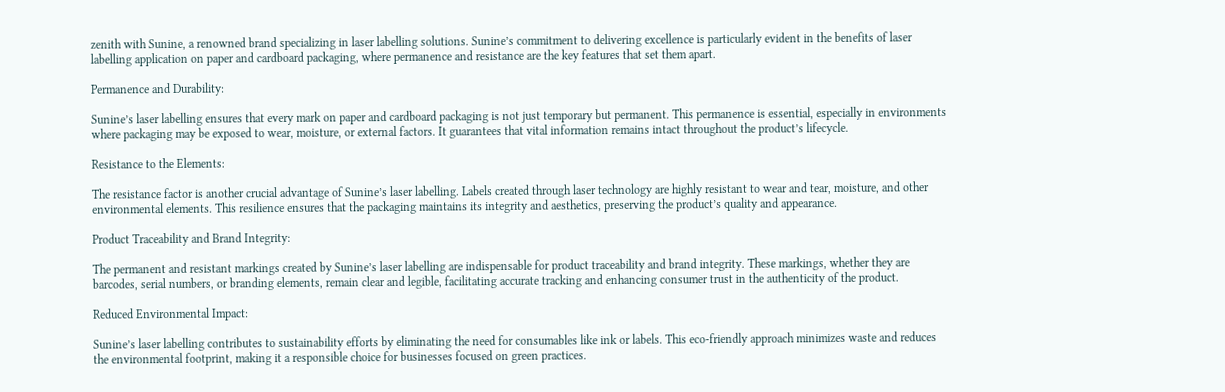zenith with Sunine, a renowned brand specializing in laser labelling solutions. Sunine’s commitment to delivering excellence is particularly evident in the benefits of laser labelling application on paper and cardboard packaging, where permanence and resistance are the key features that set them apart.

Permanence and Durability:

Sunine’s laser labelling ensures that every mark on paper and cardboard packaging is not just temporary but permanent. This permanence is essential, especially in environments where packaging may be exposed to wear, moisture, or external factors. It guarantees that vital information remains intact throughout the product’s lifecycle.

Resistance to the Elements:

The resistance factor is another crucial advantage of Sunine’s laser labelling. Labels created through laser technology are highly resistant to wear and tear, moisture, and other environmental elements. This resilience ensures that the packaging maintains its integrity and aesthetics, preserving the product’s quality and appearance.

Product Traceability and Brand Integrity:

The permanent and resistant markings created by Sunine’s laser labelling are indispensable for product traceability and brand integrity. These markings, whether they are barcodes, serial numbers, or branding elements, remain clear and legible, facilitating accurate tracking and enhancing consumer trust in the authenticity of the product.

Reduced Environmental Impact:

Sunine’s laser labelling contributes to sustainability efforts by eliminating the need for consumables like ink or labels. This eco-friendly approach minimizes waste and reduces the environmental footprint, making it a responsible choice for businesses focused on green practices.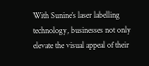With Sunine’s laser labelling technology, businesses not only elevate the visual appeal of their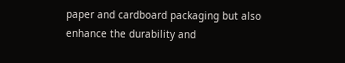paper and cardboard packaging but also enhance the durability and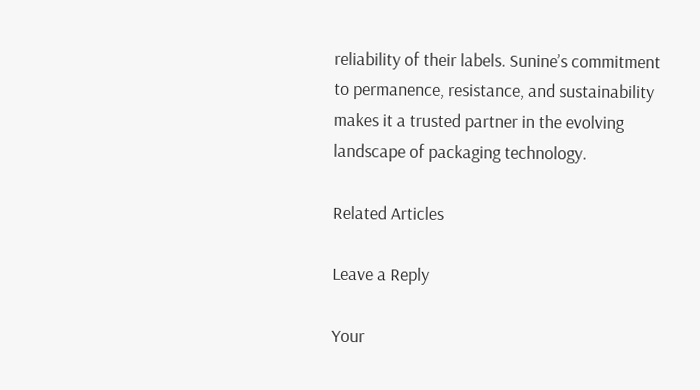reliability of their labels. Sunine’s commitment to permanence, resistance, and sustainability makes it a trusted partner in the evolving landscape of packaging technology.

Related Articles

Leave a Reply

Your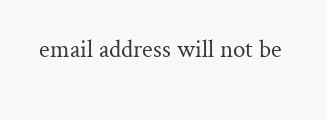email address will not be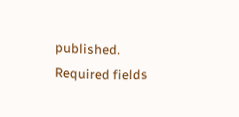published. Required fields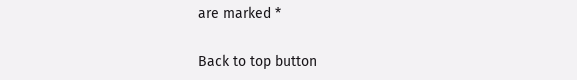are marked *

Back to top button